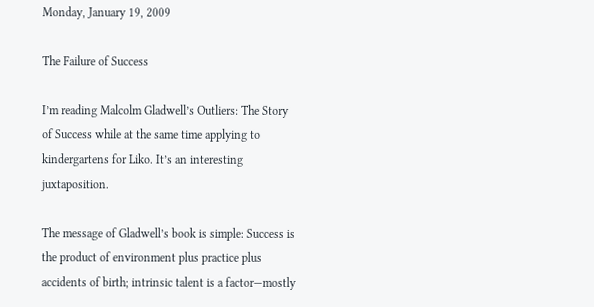Monday, January 19, 2009

The Failure of Success

I’m reading Malcolm Gladwell’s Outliers: The Story of Success while at the same time applying to kindergartens for Liko. It’s an interesting juxtaposition.

The message of Gladwell’s book is simple: Success is the product of environment plus practice plus accidents of birth; intrinsic talent is a factor—mostly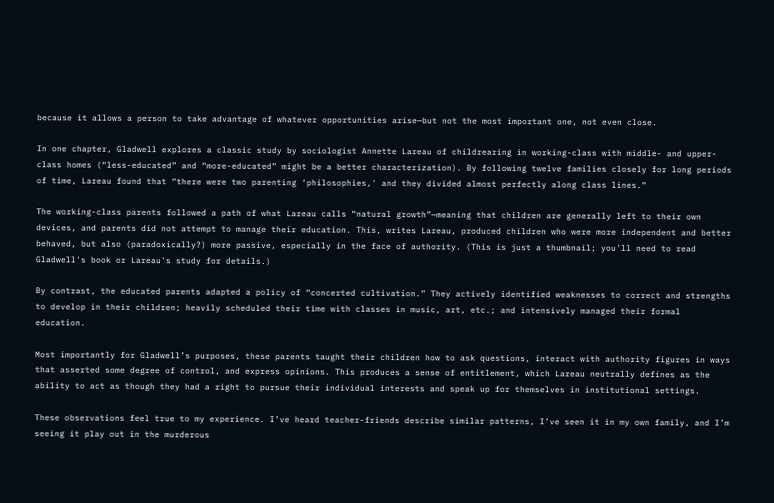because it allows a person to take advantage of whatever opportunities arise—but not the most important one, not even close.

In one chapter, Gladwell explores a classic study by sociologist Annette Lareau of childrearing in working-class with middle- and upper-class homes (“less-educated” and “more-educated” might be a better characterization). By following twelve families closely for long periods of time, Lareau found that “there were two parenting ‘philosophies,' and they divided almost perfectly along class lines.”

The working-class parents followed a path of what Lareau calls “natural growth”—meaning that children are generally left to their own devices, and parents did not attempt to manage their education. This, writes Lareau, produced children who were more independent and better behaved, but also (paradoxically?) more passive, especially in the face of authority. (This is just a thumbnail; you'll need to read Gladwell's book or Lareau's study for details.)

By contrast, the educated parents adapted a policy of “concerted cultivation.” They actively identified weaknesses to correct and strengths to develop in their children; heavily scheduled their time with classes in music, art, etc.; and intensively managed their formal education.

Most importantly for Gladwell’s purposes, these parents taught their children how to ask questions, interact with authority figures in ways that asserted some degree of control, and express opinions. This produces a sense of entitlement, which Lareau neutrally defines as the ability to act as though they had a right to pursue their individual interests and speak up for themselves in institutional settings.

These observations feel true to my experience. I’ve heard teacher-friends describe similar patterns, I’ve seen it in my own family, and I’m seeing it play out in the murderous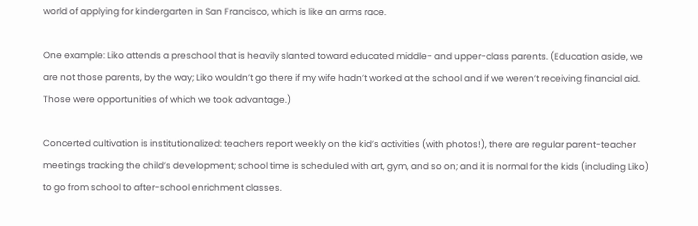world of applying for kindergarten in San Francisco, which is like an arms race.

One example: Liko attends a preschool that is heavily slanted toward educated middle- and upper-class parents. (Education aside, we are not those parents, by the way; Liko wouldn’t go there if my wife hadn’t worked at the school and if we weren’t receiving financial aid. Those were opportunities of which we took advantage.)

Concerted cultivation is institutionalized: teachers report weekly on the kid’s activities (with photos!), there are regular parent-teacher meetings tracking the child’s development; school time is scheduled with art, gym, and so on; and it is normal for the kids (including Liko) to go from school to after-school enrichment classes.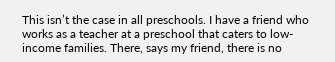This isn’t the case in all preschools. I have a friend who works as a teacher at a preschool that caters to low-income families. There, says my friend, there is no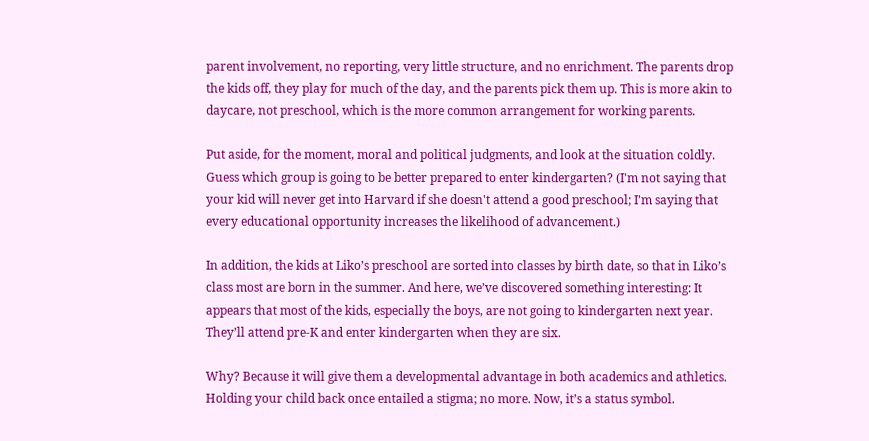parent involvement, no reporting, very little structure, and no enrichment. The parents drop the kids off, they play for much of the day, and the parents pick them up. This is more akin to daycare, not preschool, which is the more common arrangement for working parents.

Put aside, for the moment, moral and political judgments, and look at the situation coldly. Guess which group is going to be better prepared to enter kindergarten? (I'm not saying that your kid will never get into Harvard if she doesn't attend a good preschool; I'm saying that every educational opportunity increases the likelihood of advancement.)

In addition, the kids at Liko’s preschool are sorted into classes by birth date, so that in Liko’s class most are born in the summer. And here, we’ve discovered something interesting: It appears that most of the kids, especially the boys, are not going to kindergarten next year. They’ll attend pre-K and enter kindergarten when they are six.

Why? Because it will give them a developmental advantage in both academics and athletics. Holding your child back once entailed a stigma; no more. Now, it’s a status symbol.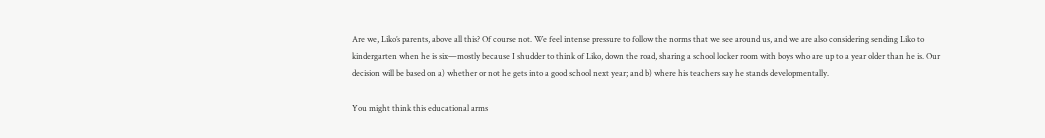Are we, Liko’s parents, above all this? Of course not. We feel intense pressure to follow the norms that we see around us, and we are also considering sending Liko to kindergarten when he is six—mostly because I shudder to think of Liko, down the road, sharing a school locker room with boys who are up to a year older than he is. Our decision will be based on a) whether or not he gets into a good school next year; and b) where his teachers say he stands developmentally.

You might think this educational arms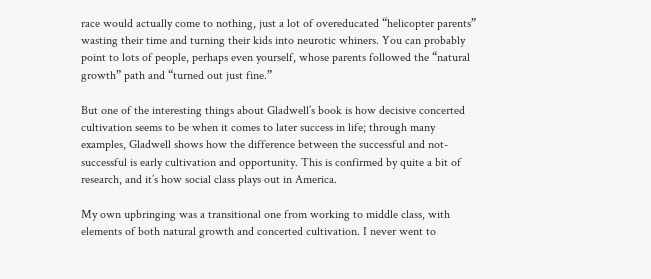race would actually come to nothing, just a lot of overeducated “helicopter parents” wasting their time and turning their kids into neurotic whiners. You can probably point to lots of people, perhaps even yourself, whose parents followed the “natural growth” path and “turned out just fine.”

But one of the interesting things about Gladwell’s book is how decisive concerted cultivation seems to be when it comes to later success in life; through many examples, Gladwell shows how the difference between the successful and not-successful is early cultivation and opportunity. This is confirmed by quite a bit of research, and it’s how social class plays out in America.

My own upbringing was a transitional one from working to middle class, with elements of both natural growth and concerted cultivation. I never went to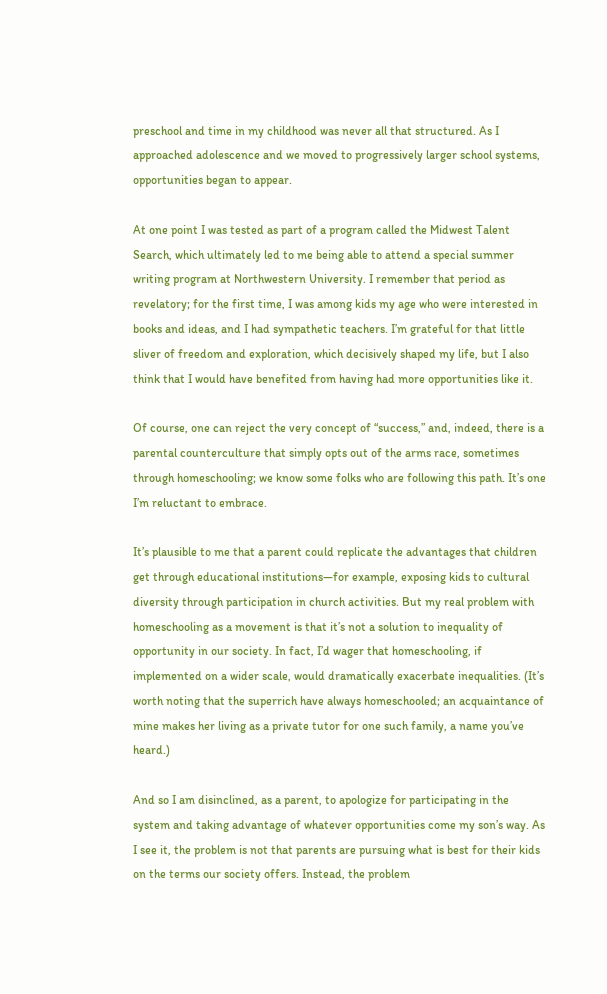preschool and time in my childhood was never all that structured. As I approached adolescence and we moved to progressively larger school systems, opportunities began to appear.

At one point I was tested as part of a program called the Midwest Talent Search, which ultimately led to me being able to attend a special summer writing program at Northwestern University. I remember that period as revelatory; for the first time, I was among kids my age who were interested in books and ideas, and I had sympathetic teachers. I’m grateful for that little sliver of freedom and exploration, which decisively shaped my life, but I also think that I would have benefited from having had more opportunities like it.

Of course, one can reject the very concept of “success,” and, indeed, there is a parental counterculture that simply opts out of the arms race, sometimes through homeschooling; we know some folks who are following this path. It’s one I’m reluctant to embrace.

It’s plausible to me that a parent could replicate the advantages that children get through educational institutions—for example, exposing kids to cultural diversity through participation in church activities. But my real problem with homeschooling as a movement is that it’s not a solution to inequality of opportunity in our society. In fact, I’d wager that homeschooling, if implemented on a wider scale, would dramatically exacerbate inequalities. (It’s worth noting that the superrich have always homeschooled; an acquaintance of mine makes her living as a private tutor for one such family, a name you’ve heard.)

And so I am disinclined, as a parent, to apologize for participating in the system and taking advantage of whatever opportunities come my son’s way. As I see it, the problem is not that parents are pursuing what is best for their kids on the terms our society offers. Instead, the problem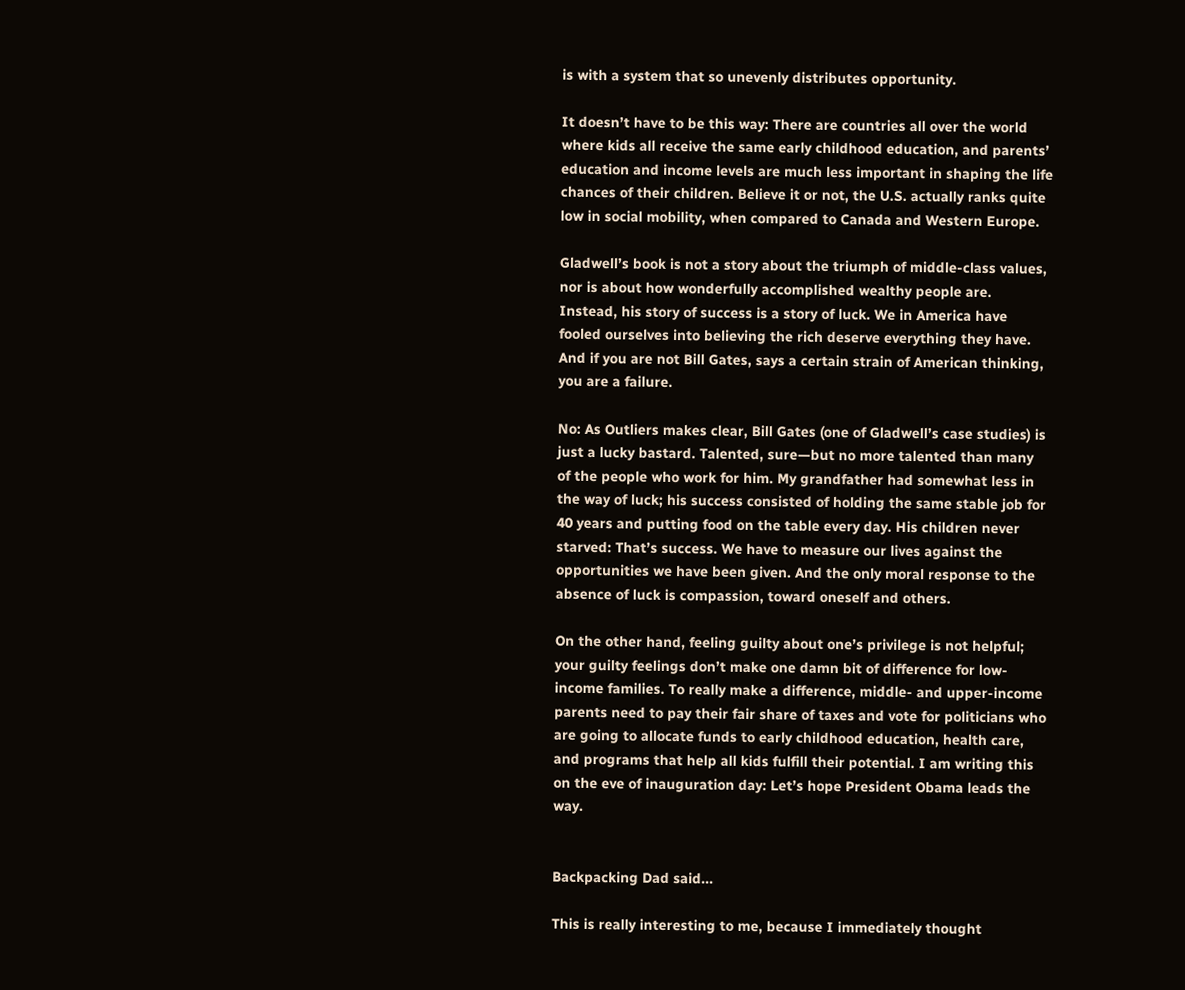is with a system that so unevenly distributes opportunity.

It doesn’t have to be this way: There are countries all over the world where kids all receive the same early childhood education, and parents’ education and income levels are much less important in shaping the life chances of their children. Believe it or not, the U.S. actually ranks quite low in social mobility, when compared to Canada and Western Europe.

Gladwell’s book is not a story about the triumph of middle-class values, nor is about how wonderfully accomplished wealthy people are. Instead, his story of success is a story of luck. We in America have fooled ourselves into believing the rich deserve everything they have. And if you are not Bill Gates, says a certain strain of American thinking, you are a failure.

No: As Outliers makes clear, Bill Gates (one of Gladwell’s case studies) is just a lucky bastard. Talented, sure—but no more talented than many of the people who work for him. My grandfather had somewhat less in the way of luck; his success consisted of holding the same stable job for 40 years and putting food on the table every day. His children never starved: That’s success. We have to measure our lives against the opportunities we have been given. And the only moral response to the absence of luck is compassion, toward oneself and others.

On the other hand, feeling guilty about one’s privilege is not helpful; your guilty feelings don’t make one damn bit of difference for low-income families. To really make a difference, middle- and upper-income parents need to pay their fair share of taxes and vote for politicians who are going to allocate funds to early childhood education, health care, and programs that help all kids fulfill their potential. I am writing this on the eve of inauguration day: Let’s hope President Obama leads the way.


Backpacking Dad said...

This is really interesting to me, because I immediately thought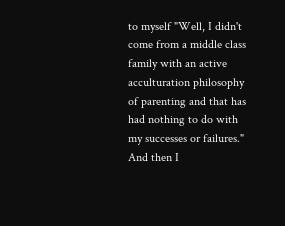to myself "Well, I didn't come from a middle class family with an active acculturation philosophy of parenting and that has had nothing to do with my successes or failures." And then I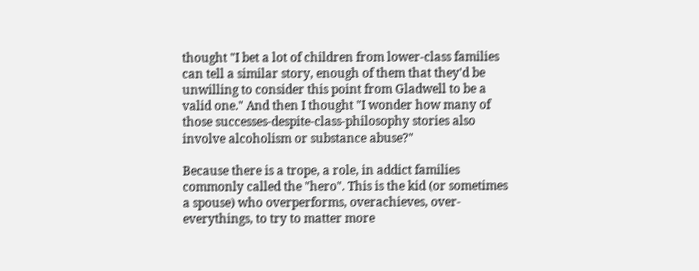thought "I bet a lot of children from lower-class families can tell a similar story, enough of them that they'd be unwilling to consider this point from Gladwell to be a valid one." And then I thought "I wonder how many of those successes-despite-class-philosophy stories also involve alcoholism or substance abuse?"

Because there is a trope, a role, in addict families commonly called the "hero". This is the kid (or sometimes a spouse) who overperforms, overachieves, over-everythings, to try to matter more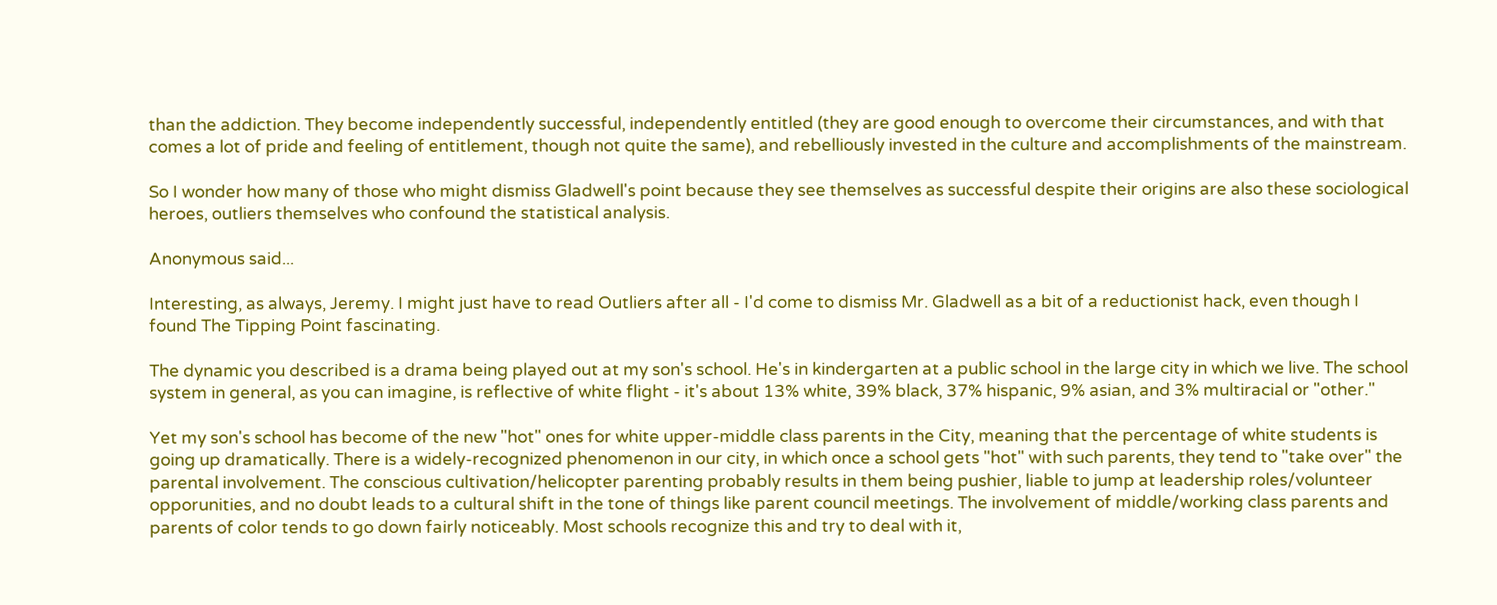than the addiction. They become independently successful, independently entitled (they are good enough to overcome their circumstances, and with that comes a lot of pride and feeling of entitlement, though not quite the same), and rebelliously invested in the culture and accomplishments of the mainstream.

So I wonder how many of those who might dismiss Gladwell's point because they see themselves as successful despite their origins are also these sociological heroes, outliers themselves who confound the statistical analysis.

Anonymous said...

Interesting, as always, Jeremy. I might just have to read Outliers after all - I'd come to dismiss Mr. Gladwell as a bit of a reductionist hack, even though I found The Tipping Point fascinating.

The dynamic you described is a drama being played out at my son's school. He's in kindergarten at a public school in the large city in which we live. The school system in general, as you can imagine, is reflective of white flight - it's about 13% white, 39% black, 37% hispanic, 9% asian, and 3% multiracial or "other."

Yet my son's school has become of the new "hot" ones for white upper-middle class parents in the City, meaning that the percentage of white students is going up dramatically. There is a widely-recognized phenomenon in our city, in which once a school gets "hot" with such parents, they tend to "take over" the parental involvement. The conscious cultivation/helicopter parenting probably results in them being pushier, liable to jump at leadership roles/volunteer opporunities, and no doubt leads to a cultural shift in the tone of things like parent council meetings. The involvement of middle/working class parents and parents of color tends to go down fairly noticeably. Most schools recognize this and try to deal with it,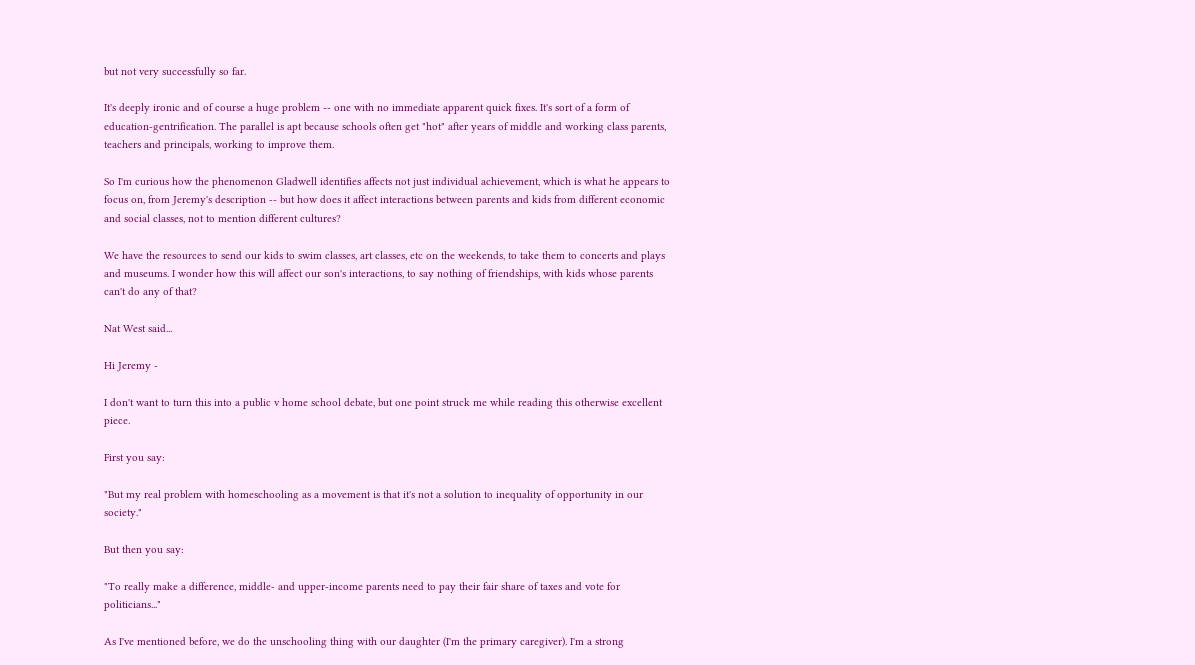but not very successfully so far.

It's deeply ironic and of course a huge problem -- one with no immediate apparent quick fixes. It's sort of a form of education-gentrification. The parallel is apt because schools often get "hot" after years of middle and working class parents, teachers and principals, working to improve them.

So I'm curious how the phenomenon Gladwell identifies affects not just individual achievement, which is what he appears to focus on, from Jeremy's description -- but how does it affect interactions between parents and kids from different economic and social classes, not to mention different cultures?

We have the resources to send our kids to swim classes, art classes, etc on the weekends, to take them to concerts and plays and museums. I wonder how this will affect our son's interactions, to say nothing of friendships, with kids whose parents can't do any of that?

Nat West said...

Hi Jeremy -

I don't want to turn this into a public v home school debate, but one point struck me while reading this otherwise excellent piece.

First you say:

"But my real problem with homeschooling as a movement is that it's not a solution to inequality of opportunity in our society."

But then you say:

"To really make a difference, middle- and upper-income parents need to pay their fair share of taxes and vote for politicians..."

As I've mentioned before, we do the unschooling thing with our daughter (I'm the primary caregiver). I'm a strong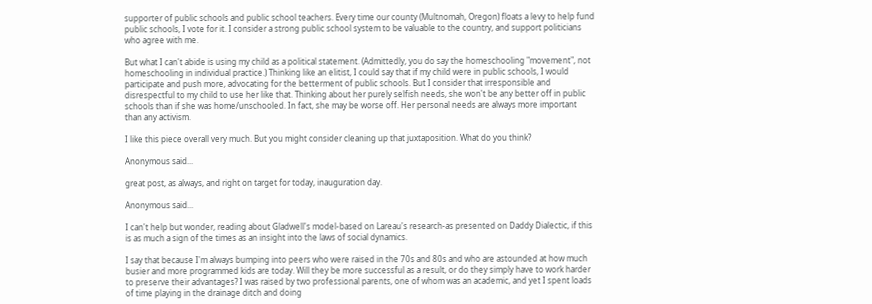supporter of public schools and public school teachers. Every time our county (Multnomah, Oregon) floats a levy to help fund public schools, I vote for it. I consider a strong public school system to be valuable to the country, and support politicians who agree with me.

But what I can't abide is using my child as a political statement. (Admittedly, you do say the homeschooling "movement", not homeschooling in individual practice.) Thinking like an elitist, I could say that if my child were in public schools, I would participate and push more, advocating for the betterment of public schools. But I consider that irresponsible and disrespectful to my child to use her like that. Thinking about her purely selfish needs, she won't be any better off in public schools than if she was home/unschooled. In fact, she may be worse off. Her personal needs are always more important than any activism.

I like this piece overall very much. But you might consider cleaning up that juxtaposition. What do you think?

Anonymous said...

great post, as always, and right on target for today, inauguration day.

Anonymous said...

I can't help but wonder, reading about Gladwell's model-based on Lareau's research-as presented on Daddy Dialectic, if this is as much a sign of the times as an insight into the laws of social dynamics.

I say that because I'm always bumping into peers who were raised in the 70s and 80s and who are astounded at how much busier and more programmed kids are today. Will they be more successful as a result, or do they simply have to work harder to preserve their advantages? I was raised by two professional parents, one of whom was an academic, and yet I spent loads of time playing in the drainage ditch and doing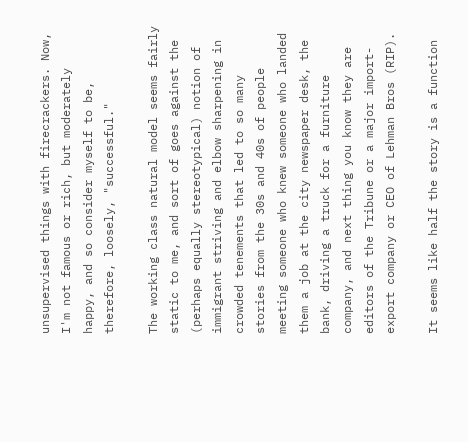unsupervised things with firecrackers. Now, I'm not famous or rich, but moderately happy, and so consider myself to be, therefore, loosely, "successful."

The working class natural model seems fairly static to me, and sort of goes against the (perhaps equally stereotypical) notion of immigrant striving and elbow sharpening in crowded tenements that led to so many stories from the 30s and 40s of people meeting someone who knew someone who landed them a job at the city newspaper desk, the bank, driving a truck for a furniture company, and next thing you know they are editors of the Tribune or a major import-export company or CEO of Lehman Bros (RIP).

It seems like half the story is a function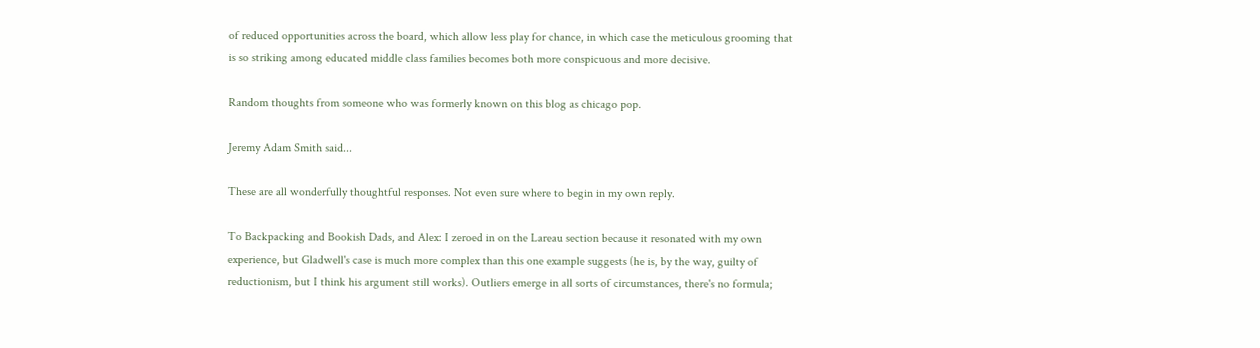of reduced opportunities across the board, which allow less play for chance, in which case the meticulous grooming that is so striking among educated middle class families becomes both more conspicuous and more decisive.

Random thoughts from someone who was formerly known on this blog as chicago pop.

Jeremy Adam Smith said...

These are all wonderfully thoughtful responses. Not even sure where to begin in my own reply.

To Backpacking and Bookish Dads, and Alex: I zeroed in on the Lareau section because it resonated with my own experience, but Gladwell's case is much more complex than this one example suggests (he is, by the way, guilty of reductionism, but I think his argument still works). Outliers emerge in all sorts of circumstances, there's no formula;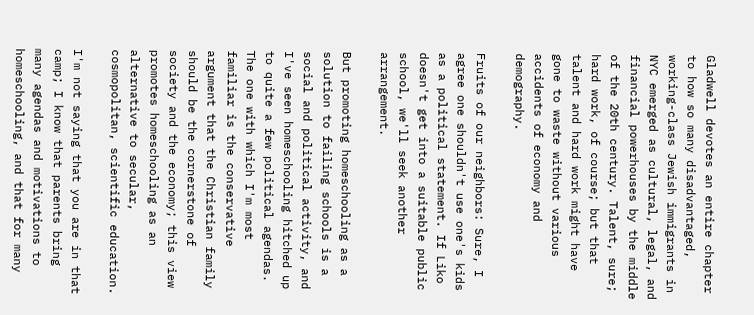Gladwell devotes an entire chapter to how so many disadvantaged, working-class Jewish immigrants in NYC emerged as cultural, legal, and financial powerhouses by the middle of the 20th century. Talent, sure; hard work, of course; but that talent and hard work might have gone to waste without various accidents of economy and demography.

Fruits of our neighbors: Sure, I agree one shouldn't use one's kids as a political statement. If Liko doesn't get into a suitable public school, we'll seek another arrangement.

But promoting homeschooling as a solution to failing schools is a social and political activity, and I've seen homeschooling hitched up to quite a few political agendas. The one with which I'm most familiar is the conservative argument that the Christian family should be the cornerstone of society and the economy; this view promotes homeschooling as an alternative to secular, cosmopolitan, scientific education.

I'm not saying that you are in that camp; I know that parents bring many agendas and motivations to homeschooling, and that for many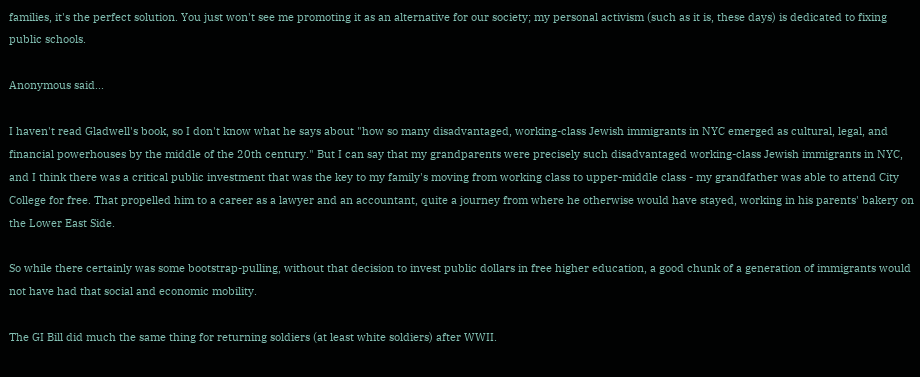families, it's the perfect solution. You just won't see me promoting it as an alternative for our society; my personal activism (such as it is, these days) is dedicated to fixing public schools.

Anonymous said...

I haven't read Gladwell's book, so I don't know what he says about "how so many disadvantaged, working-class Jewish immigrants in NYC emerged as cultural, legal, and financial powerhouses by the middle of the 20th century." But I can say that my grandparents were precisely such disadvantaged working-class Jewish immigrants in NYC, and I think there was a critical public investment that was the key to my family's moving from working class to upper-middle class - my grandfather was able to attend City College for free. That propelled him to a career as a lawyer and an accountant, quite a journey from where he otherwise would have stayed, working in his parents' bakery on the Lower East Side.

So while there certainly was some bootstrap-pulling, without that decision to invest public dollars in free higher education, a good chunk of a generation of immigrants would not have had that social and economic mobility.

The GI Bill did much the same thing for returning soldiers (at least white soldiers) after WWII.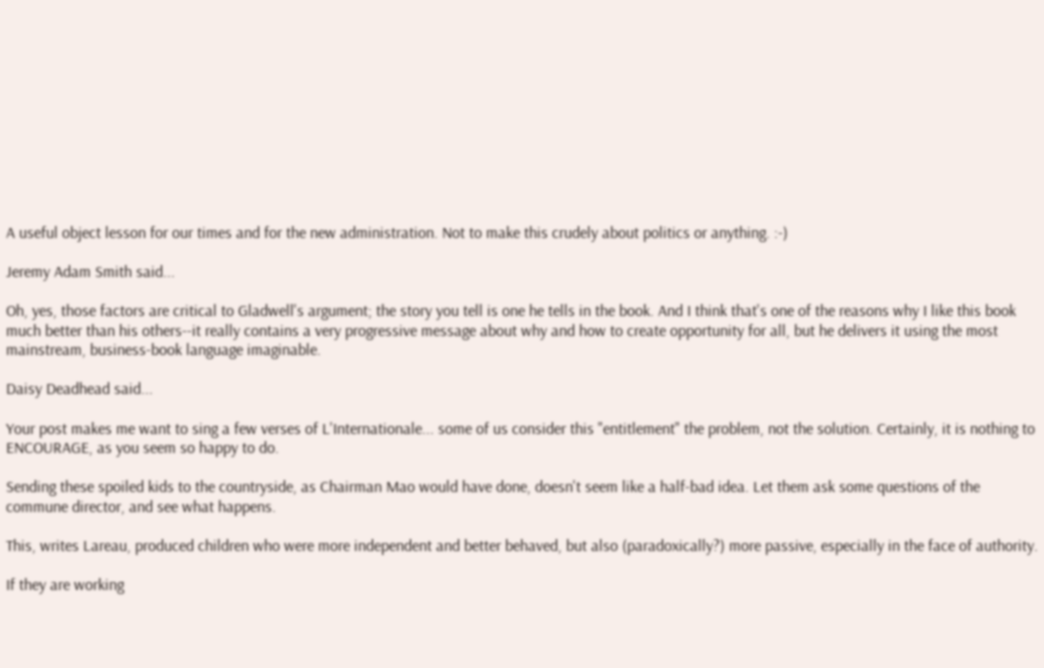A useful object lesson for our times and for the new administration. Not to make this crudely about politics or anything. :-)

Jeremy Adam Smith said...

Oh, yes, those factors are critical to Gladwell's argument; the story you tell is one he tells in the book. And I think that's one of the reasons why I like this book much better than his others--it really contains a very progressive message about why and how to create opportunity for all, but he delivers it using the most mainstream, business-book language imaginable.

Daisy Deadhead said...

Your post makes me want to sing a few verses of L'Internationale... some of us consider this "entitlement" the problem, not the solution. Certainly, it is nothing to ENCOURAGE, as you seem so happy to do.

Sending these spoiled kids to the countryside, as Chairman Mao would have done, doesn't seem like a half-bad idea. Let them ask some questions of the commune director, and see what happens.

This, writes Lareau, produced children who were more independent and better behaved, but also (paradoxically?) more passive, especially in the face of authority.

If they are working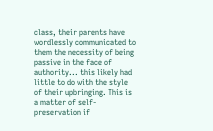class, their parents have wordlessly communicated to them the necessity of being passive in the face of authority... this likely had little to do with the style of their upbringing. This is a matter of self-preservation if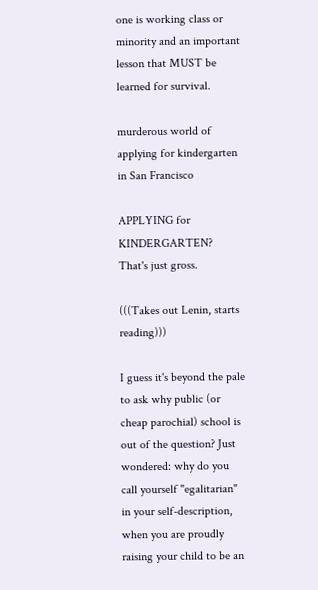one is working class or minority and an important lesson that MUST be learned for survival.

murderous world of applying for kindergarten in San Francisco

APPLYING for KINDERGARTEN? That's just gross.

(((Takes out Lenin, starts reading)))

I guess it's beyond the pale to ask why public (or cheap parochial) school is out of the question? Just wondered: why do you call yourself "egalitarian" in your self-description, when you are proudly raising your child to be an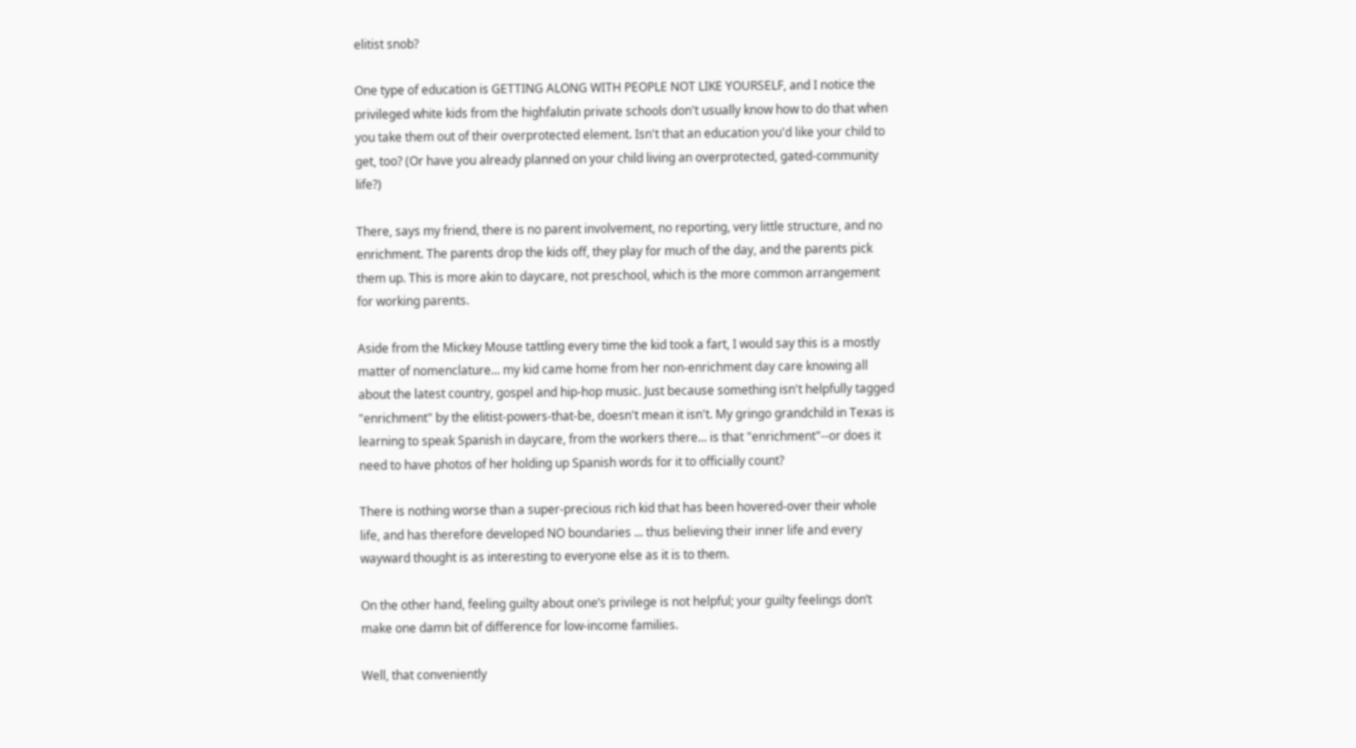elitist snob?

One type of education is GETTING ALONG WITH PEOPLE NOT LIKE YOURSELF, and I notice the privileged white kids from the highfalutin private schools don't usually know how to do that when you take them out of their overprotected element. Isn't that an education you'd like your child to get, too? (Or have you already planned on your child living an overprotected, gated-community life?)

There, says my friend, there is no parent involvement, no reporting, very little structure, and no enrichment. The parents drop the kids off, they play for much of the day, and the parents pick them up. This is more akin to daycare, not preschool, which is the more common arrangement for working parents.

Aside from the Mickey Mouse tattling every time the kid took a fart, I would say this is a mostly matter of nomenclature... my kid came home from her non-enrichment day care knowing all about the latest country, gospel and hip-hop music. Just because something isn't helpfully tagged "enrichment" by the elitist-powers-that-be, doesn't mean it isn't. My gringo grandchild in Texas is learning to speak Spanish in daycare, from the workers there... is that "enrichment"--or does it need to have photos of her holding up Spanish words for it to officially count?

There is nothing worse than a super-precious rich kid that has been hovered-over their whole life, and has therefore developed NO boundaries ... thus believing their inner life and every wayward thought is as interesting to everyone else as it is to them.

On the other hand, feeling guilty about one’s privilege is not helpful; your guilty feelings don’t make one damn bit of difference for low-income families.

Well, that conveniently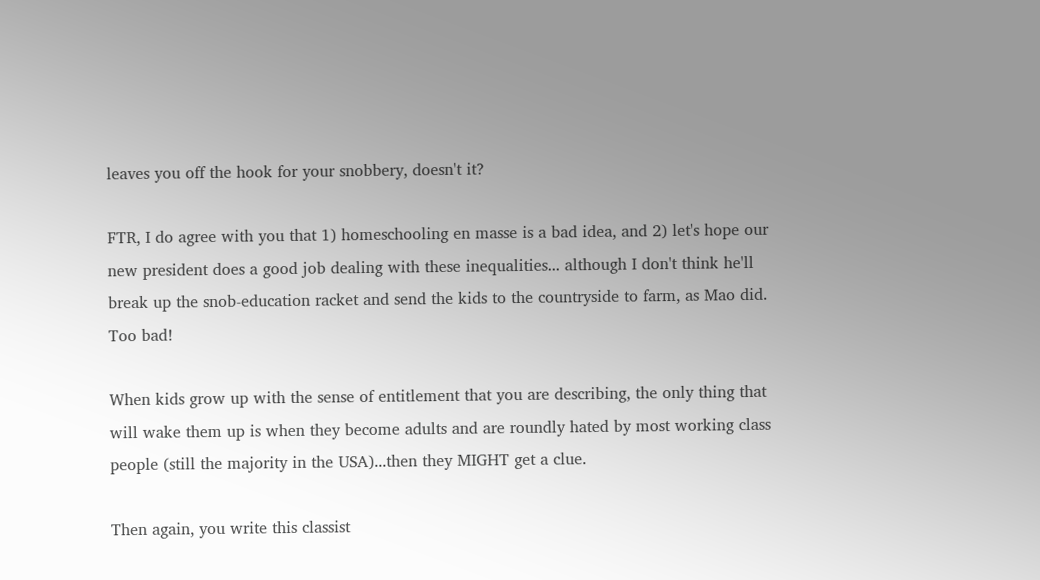leaves you off the hook for your snobbery, doesn't it?

FTR, I do agree with you that 1) homeschooling en masse is a bad idea, and 2) let's hope our new president does a good job dealing with these inequalities... although I don't think he'll break up the snob-education racket and send the kids to the countryside to farm, as Mao did. Too bad!

When kids grow up with the sense of entitlement that you are describing, the only thing that will wake them up is when they become adults and are roundly hated by most working class people (still the majority in the USA)...then they MIGHT get a clue.

Then again, you write this classist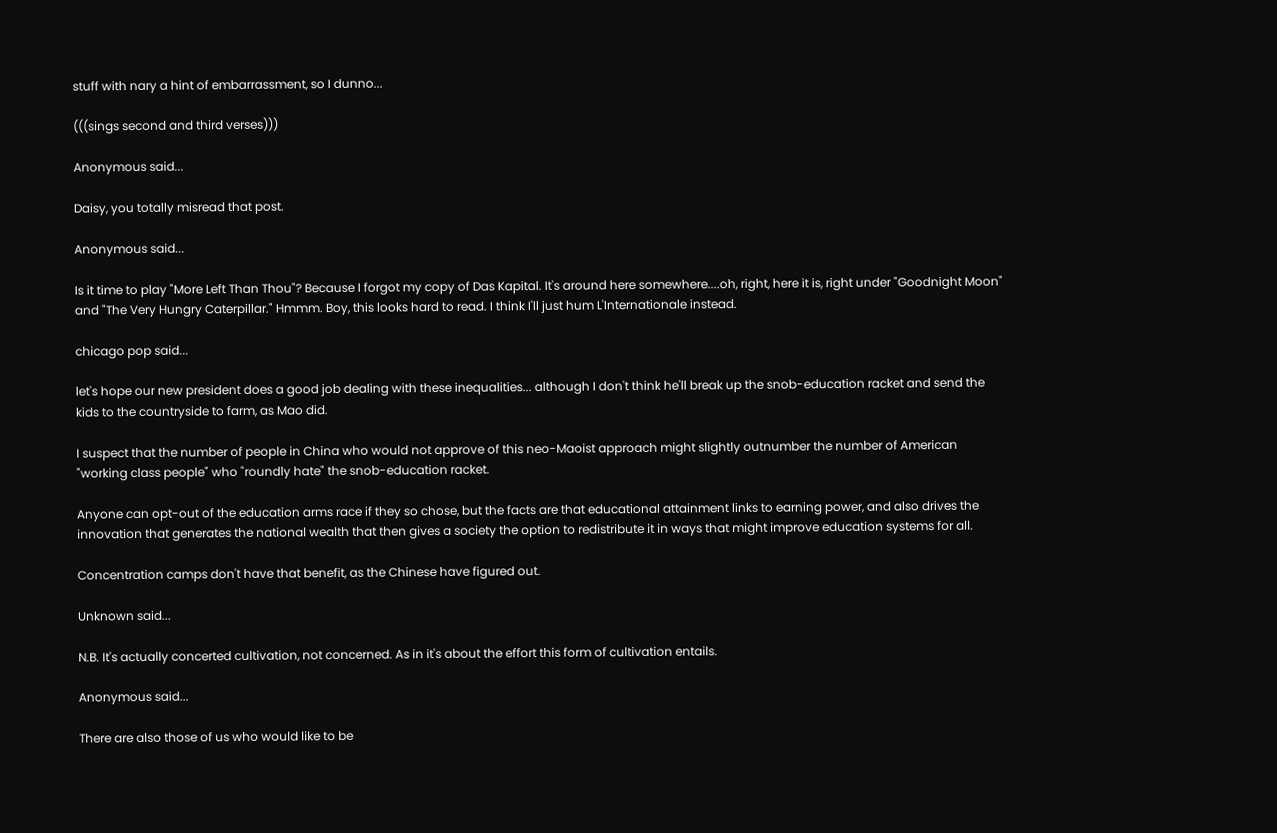stuff with nary a hint of embarrassment, so I dunno...

(((sings second and third verses)))

Anonymous said...

Daisy, you totally misread that post.

Anonymous said...

Is it time to play "More Left Than Thou"? Because I forgot my copy of Das Kapital. It's around here somewhere....oh, right, here it is, right under "Goodnight Moon" and "The Very Hungry Caterpillar." Hmmm. Boy, this looks hard to read. I think I'll just hum L'Internationale instead.

chicago pop said...

let's hope our new president does a good job dealing with these inequalities... although I don't think he'll break up the snob-education racket and send the kids to the countryside to farm, as Mao did.

I suspect that the number of people in China who would not approve of this neo-Maoist approach might slightly outnumber the number of American "working class people" who "roundly hate" the snob-education racket.

Anyone can opt-out of the education arms race if they so chose, but the facts are that educational attainment links to earning power, and also drives the innovation that generates the national wealth that then gives a society the option to redistribute it in ways that might improve education systems for all.

Concentration camps don't have that benefit, as the Chinese have figured out.

Unknown said...

N.B. It's actually concerted cultivation, not concerned. As in it's about the effort this form of cultivation entails.

Anonymous said...

There are also those of us who would like to be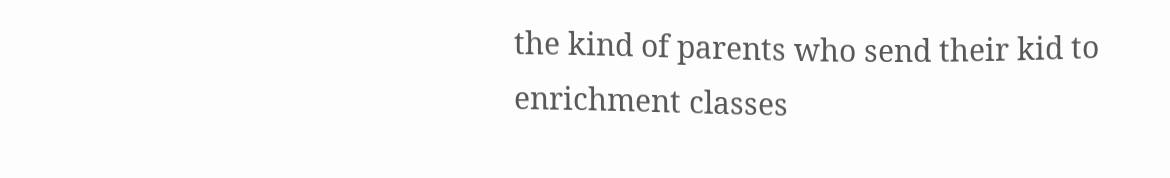the kind of parents who send their kid to enrichment classes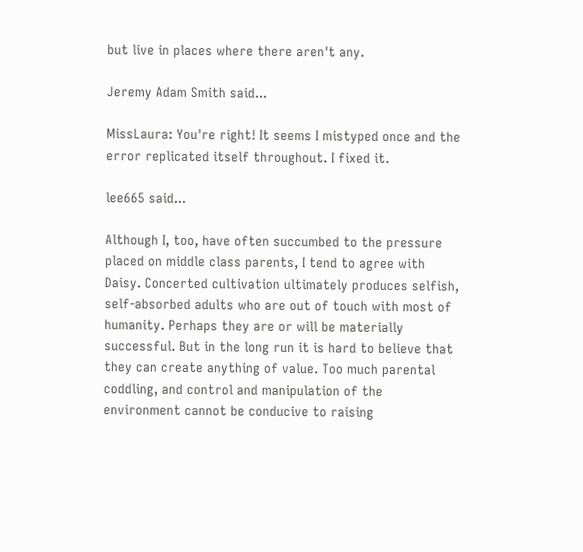but live in places where there aren't any.

Jeremy Adam Smith said...

MissLaura: You're right! It seems I mistyped once and the error replicated itself throughout. I fixed it.

lee665 said...

Although I, too, have often succumbed to the pressure placed on middle class parents, I tend to agree with Daisy. Concerted cultivation ultimately produces selfish, self-absorbed adults who are out of touch with most of humanity. Perhaps they are or will be materially successful. But in the long run it is hard to believe that they can create anything of value. Too much parental coddling, and control and manipulation of the environment cannot be conducive to raising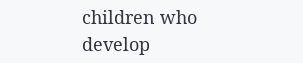children who develop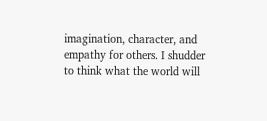imagination, character, and empathy for others. I shudder to think what the world will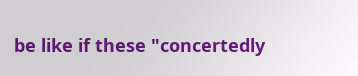be like if these "concertedly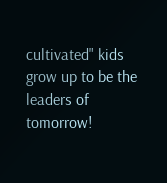cultivated" kids grow up to be the leaders of tomorrow!